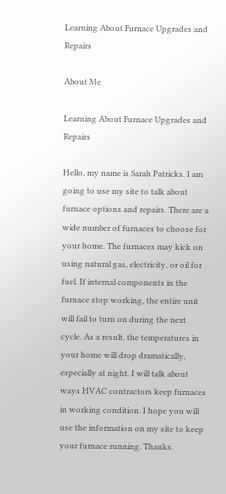Learning About Furnace Upgrades and Repairs

About Me

Learning About Furnace Upgrades and Repairs

Hello, my name is Sarah Patricks. I am going to use my site to talk about furnace options and repairs. There are a wide number of furnaces to choose for your home. The furnaces may kick on using natural gas, electricity, or oil for fuel. If internal components in the furnace stop working, the entire unit will fail to turn on during the next cycle. As a result, the temperatures in your home will drop dramatically, especially at night. I will talk about ways HVAC contractors keep furnaces in working condition. I hope you will use the information on my site to keep your furnace running. Thanks.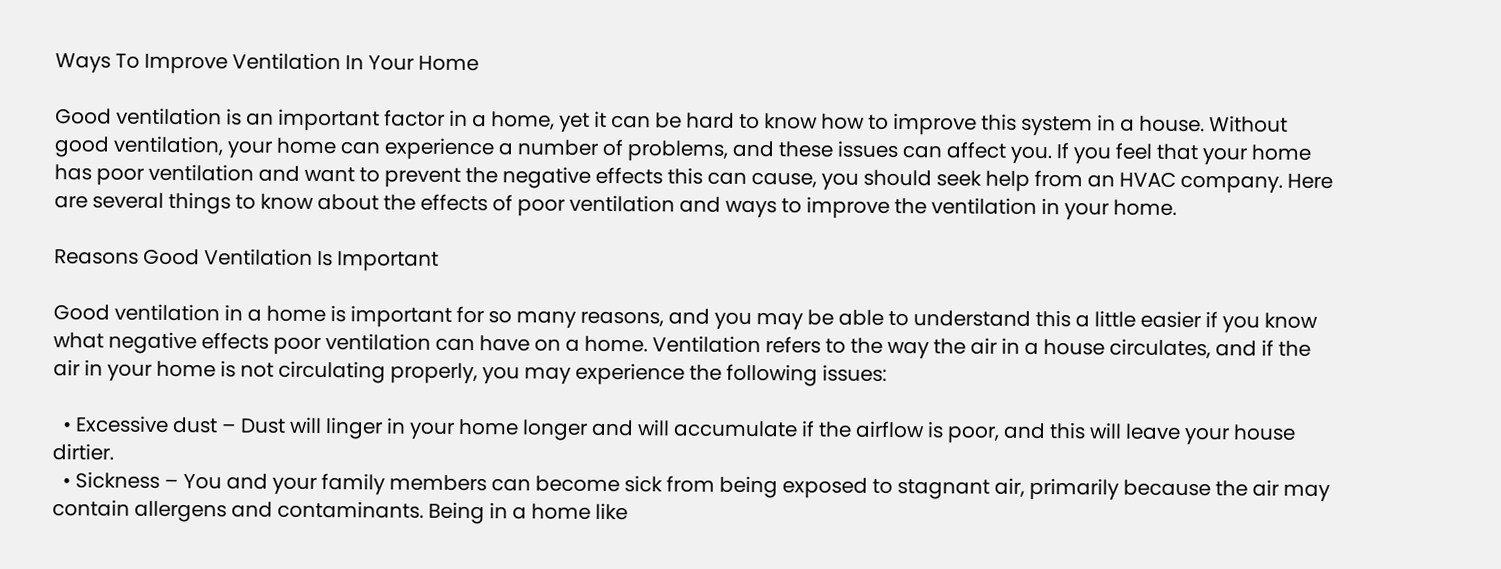Ways To Improve Ventilation In Your Home

Good ventilation is an important factor in a home, yet it can be hard to know how to improve this system in a house. Without good ventilation, your home can experience a number of problems, and these issues can affect you. If you feel that your home has poor ventilation and want to prevent the negative effects this can cause, you should seek help from an HVAC company. Here are several things to know about the effects of poor ventilation and ways to improve the ventilation in your home.

Reasons Good Ventilation Is Important

Good ventilation in a home is important for so many reasons, and you may be able to understand this a little easier if you know what negative effects poor ventilation can have on a home. Ventilation refers to the way the air in a house circulates, and if the air in your home is not circulating properly, you may experience the following issues:

  • Excessive dust – Dust will linger in your home longer and will accumulate if the airflow is poor, and this will leave your house dirtier.
  • Sickness – You and your family members can become sick from being exposed to stagnant air, primarily because the air may contain allergens and contaminants. Being in a home like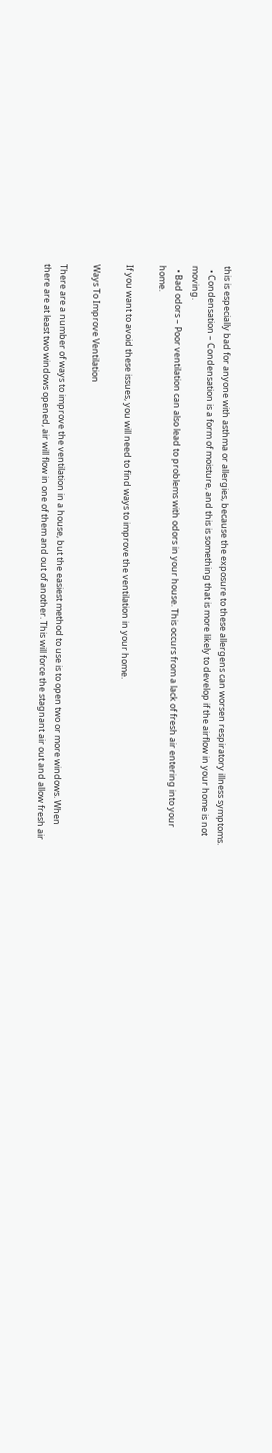this is especially bad for anyone with asthma or allergies, because the exposure to these allergens can worsen respiratory illness symptoms.
  • Condensation – Condensation is a form of moisture, and this is something that is more likely to develop if the airflow in your home is not moving.
  • Bad odors – Poor ventilation can also lead to problems with odors in your house. This occurs from a lack of fresh air entering into your home.

If you want to avoid these issues, you will need to find ways to improve the ventilation in your home.

Ways To Improve Ventilation

There are a number of ways to improve the ventilation in a house, but the easiest method to use is to open two or more windows. When there are at least two windows opened, air will flow in one of them and out of another. This will force the stagnant air out and allow fresh air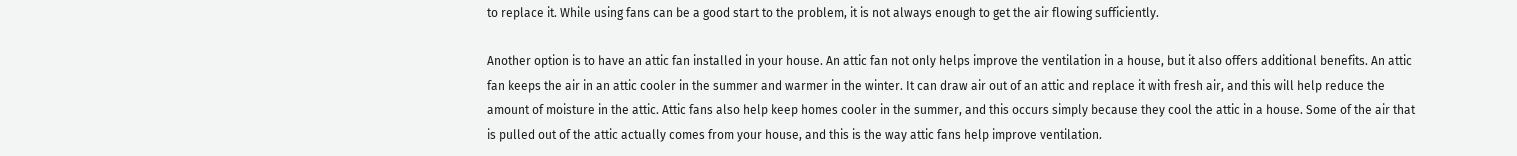to replace it. While using fans can be a good start to the problem, it is not always enough to get the air flowing sufficiently.

Another option is to have an attic fan installed in your house. An attic fan not only helps improve the ventilation in a house, but it also offers additional benefits. An attic fan keeps the air in an attic cooler in the summer and warmer in the winter. It can draw air out of an attic and replace it with fresh air, and this will help reduce the amount of moisture in the attic. Attic fans also help keep homes cooler in the summer, and this occurs simply because they cool the attic in a house. Some of the air that is pulled out of the attic actually comes from your house, and this is the way attic fans help improve ventilation.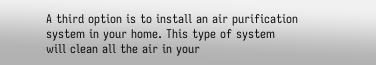A third option is to install an air purification system in your home. This type of system will clean all the air in your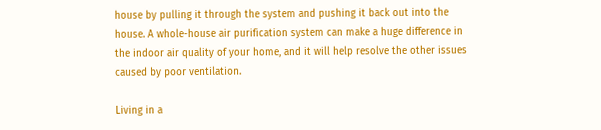house by pulling it through the system and pushing it back out into the house. A whole-house air purification system can make a huge difference in the indoor air quality of your home, and it will help resolve the other issues caused by poor ventilation.

Living in a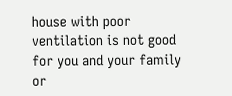house with poor ventilation is not good for you and your family or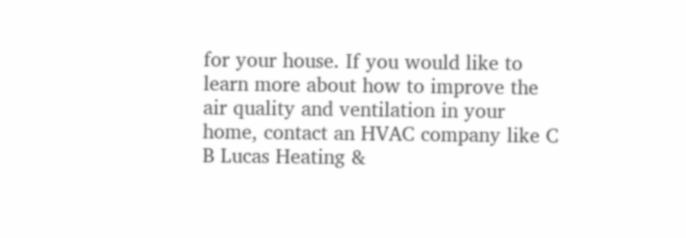for your house. If you would like to learn more about how to improve the air quality and ventilation in your home, contact an HVAC company like C B Lucas Heating &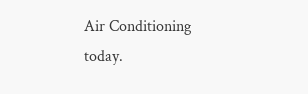Air Conditioning today.